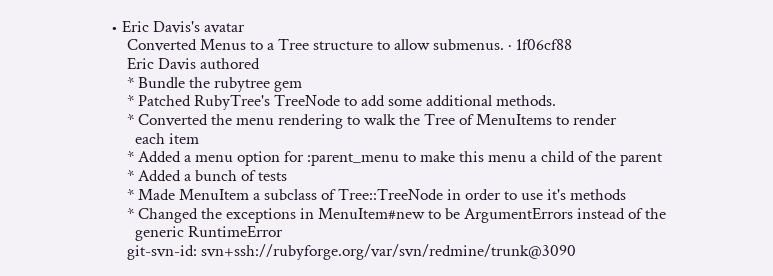• Eric Davis's avatar
    Converted Menus to a Tree structure to allow submenus. · 1f06cf88
    Eric Davis authored
    * Bundle the rubytree gem
    * Patched RubyTree's TreeNode to add some additional methods.
    * Converted the menu rendering to walk the Tree of MenuItems to render
      each item
    * Added a menu option for :parent_menu to make this menu a child of the parent
    * Added a bunch of tests
    * Made MenuItem a subclass of Tree::TreeNode in order to use it's methods
    * Changed the exceptions in MenuItem#new to be ArgumentErrors instead of the
      generic RuntimeError
    git-svn-id: svn+ssh://rubyforge.org/var/svn/redmine/trunk@3090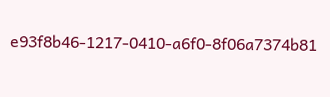e93f8b46-1217-0410-a6f0-8f06a7374b81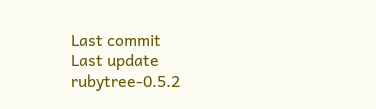Last commit
Last update
rubytree-0.5.2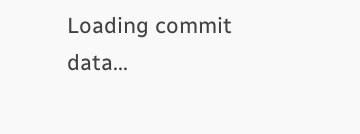Loading commit data...